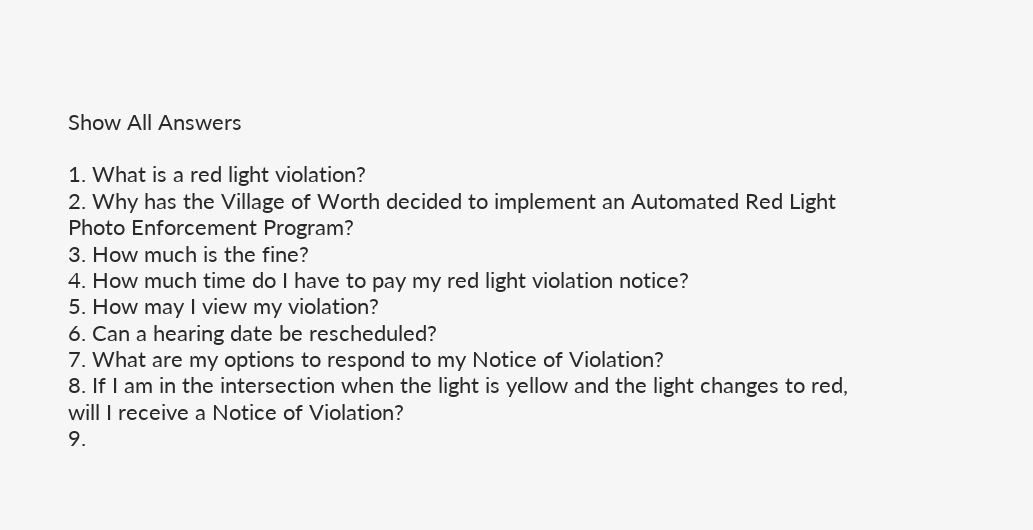Show All Answers

1. What is a red light violation?
2. Why has the Village of Worth decided to implement an Automated Red Light Photo Enforcement Program?
3. How much is the fine?
4. How much time do I have to pay my red light violation notice?
5. How may I view my violation?
6. Can a hearing date be rescheduled?
7. What are my options to respond to my Notice of Violation?
8. If I am in the intersection when the light is yellow and the light changes to red, will I receive a Notice of Violation?
9.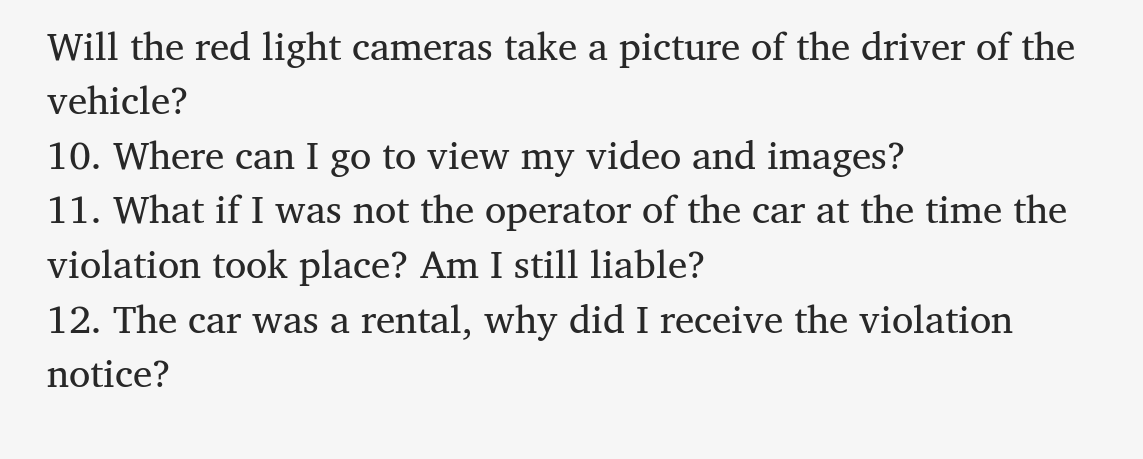Will the red light cameras take a picture of the driver of the vehicle?
10. Where can I go to view my video and images?
11. What if I was not the operator of the car at the time the violation took place? Am I still liable?
12. The car was a rental, why did I receive the violation notice?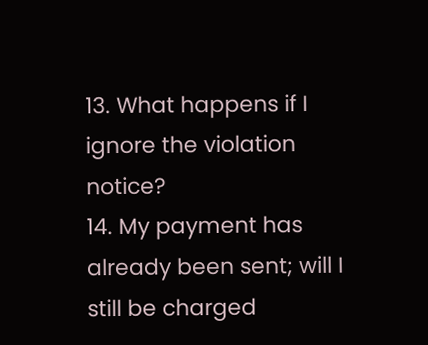13. What happens if I ignore the violation notice?
14. My payment has already been sent; will I still be charged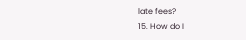late fees?
15. How do I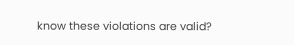know these violations are valid?